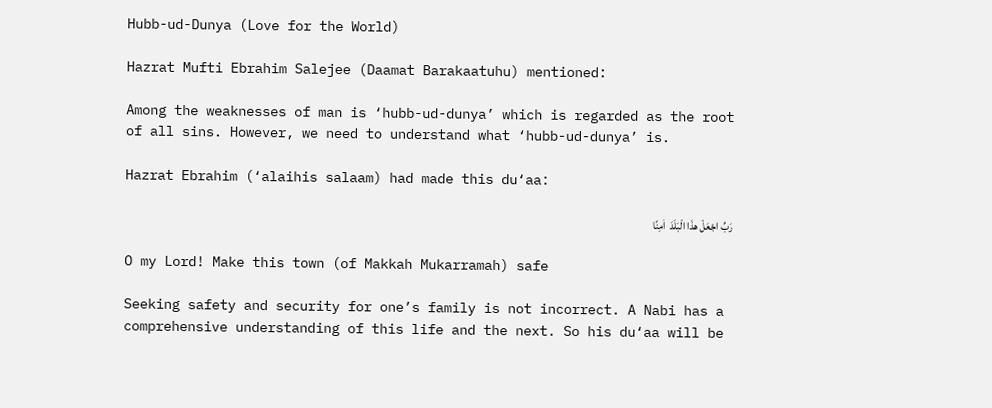Hubb-ud-Dunya (Love for the World)

Hazrat Mufti Ebrahim Salejee (Daamat Barakaatuhu) mentioned:

Among the weaknesses of man is ‘hubb-ud-dunya’ which is regarded as the root of all sins. However, we need to understand what ‘hubb-ud-dunya’ is.

Hazrat Ebrahim (‘alaihis salaam) had made this du‘aa:

رَبِّ اجْعَلْ هذَا الْبَلَدَ  اٰمِنًا

O my Lord! Make this town (of Makkah Mukarramah) safe

Seeking safety and security for one’s family is not incorrect. A Nabi has a comprehensive understanding of this life and the next. So his du‘aa will be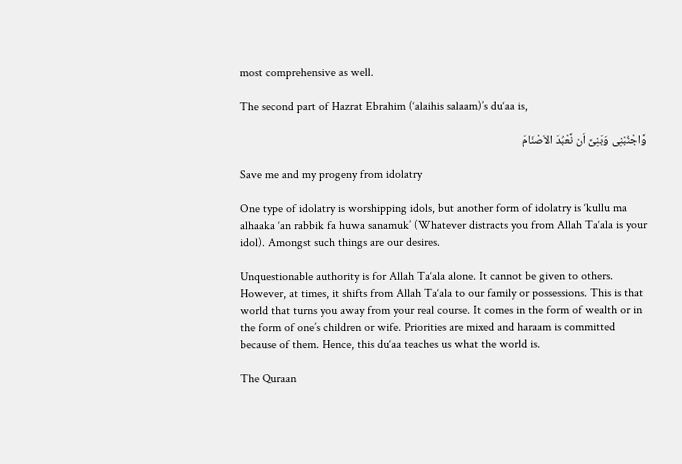most comprehensive as well.

The second part of Hazrat Ebrahim (‘alaihis salaam)’s du‘aa is,

وَّاجْنُبْنِی وَبَنِیَّ اَن نَّعْبُدَ الاَصْنَامَ

Save me and my progeny from idolatry

One type of idolatry is worshipping idols, but another form of idolatry is ‘kullu ma alhaaka ‘an rabbik fa huwa sanamuk’ (Whatever distracts you from Allah Ta‘ala is your idol). Amongst such things are our desires.

Unquestionable authority is for Allah Ta‘ala alone. It cannot be given to others. However, at times, it shifts from Allah Ta‘ala to our family or possessions. This is that world that turns you away from your real course. It comes in the form of wealth or in the form of one’s children or wife. Priorities are mixed and haraam is committed because of them. Hence, this du‘aa teaches us what the world is.

The Quraan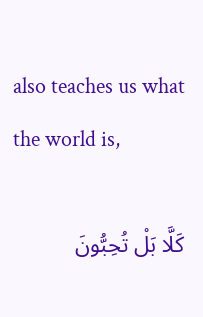also teaches us what the world is,

کَلَّا بَلْ تُحِبُّونَ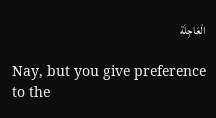الْعَاجِلَة

Nay, but you give preference to the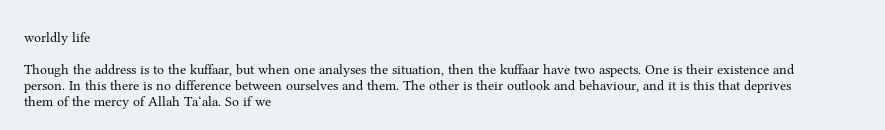worldly life

Though the address is to the kuffaar, but when one analyses the situation, then the kuffaar have two aspects. One is their existence and person. In this there is no difference between ourselves and them. The other is their outlook and behaviour, and it is this that deprives them of the mercy of Allah Ta‘ala. So if we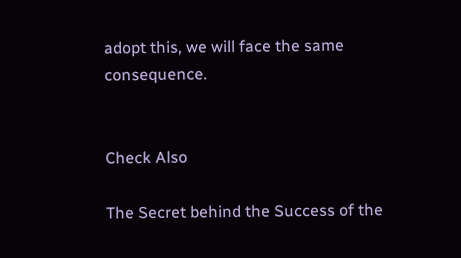adopt this, we will face the same consequence.


Check Also

The Secret behind the Success of the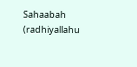Sahaabah (radhiyallahu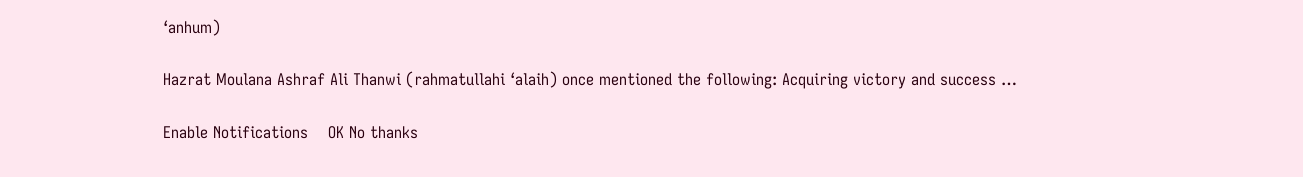‘anhum)

Hazrat Moulana Ashraf Ali Thanwi (rahmatullahi ‘alaih) once mentioned the following: Acquiring victory and success …

Enable Notifications    OK No thanks